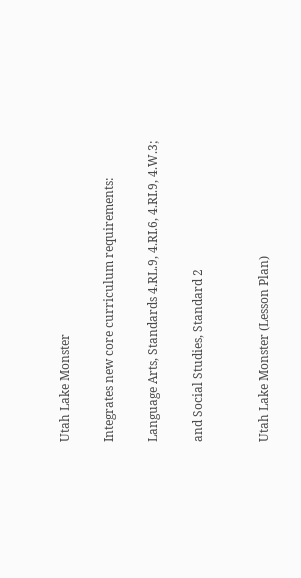Utah Lake Monster

Integrates new core curriculum requirements:

Language Arts, Standards 4.RL.9, 4.RI.6, 4.RI.9, 4.W.3;

and Social Studies, Standard 2


Utah Lake Monster (Lesson Plan)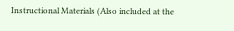Instructional Materials (Also included at the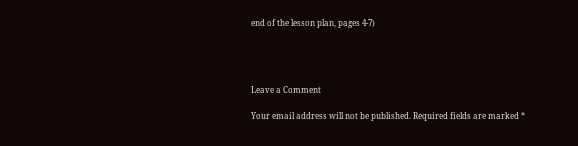end of the lesson plan, pages 4-7)




Leave a Comment

Your email address will not be published. Required fields are marked *